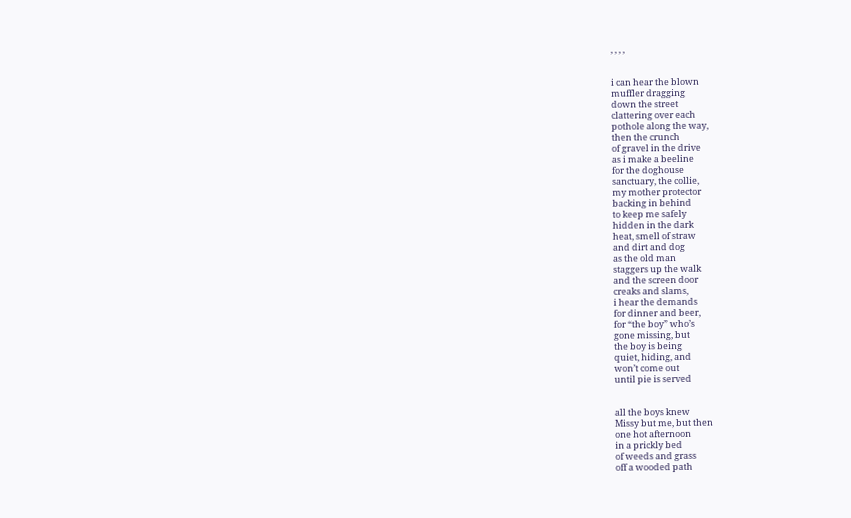, , , ,


i can hear the blown
muffler dragging
down the street
clattering over each
pothole along the way,
then the crunch
of gravel in the drive
as i make a beeline
for the doghouse
sanctuary, the collie,
my mother protector
backing in behind
to keep me safely
hidden in the dark
heat, smell of straw
and dirt and dog
as the old man
staggers up the walk
and the screen door
creaks and slams,
i hear the demands
for dinner and beer,
for “the boy” who’s
gone missing, but
the boy is being
quiet, hiding, and
won’t come out
until pie is served


all the boys knew
Missy but me, but then
one hot afternoon
in a prickly bed
of weeds and grass
off a wooded path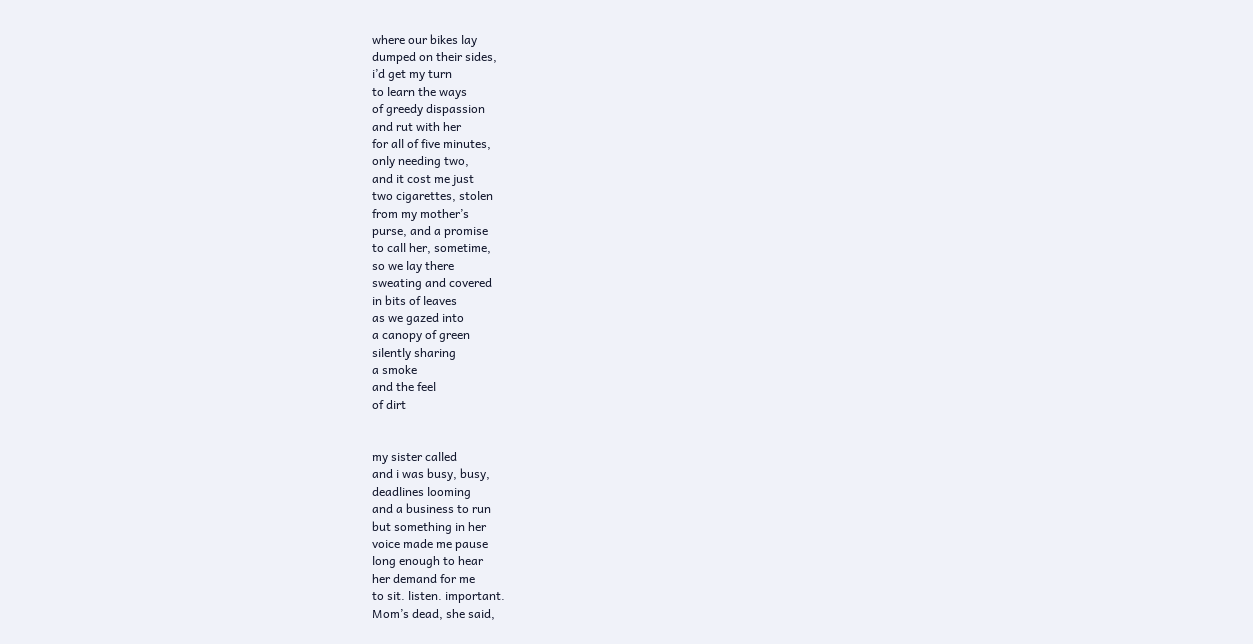where our bikes lay
dumped on their sides,
i’d get my turn
to learn the ways
of greedy dispassion
and rut with her
for all of five minutes,
only needing two,
and it cost me just
two cigarettes, stolen
from my mother’s
purse, and a promise
to call her, sometime,
so we lay there
sweating and covered
in bits of leaves
as we gazed into
a canopy of green
silently sharing
a smoke
and the feel
of dirt


my sister called
and i was busy, busy,
deadlines looming
and a business to run
but something in her
voice made me pause
long enough to hear
her demand for me
to sit. listen. important.
Mom’s dead, she said,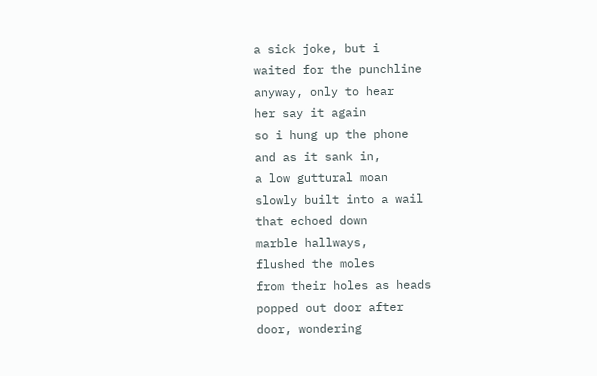a sick joke, but i
waited for the punchline
anyway, only to hear
her say it again
so i hung up the phone
and as it sank in,
a low guttural moan
slowly built into a wail
that echoed down
marble hallways,
flushed the moles
from their holes as heads
popped out door after
door, wondering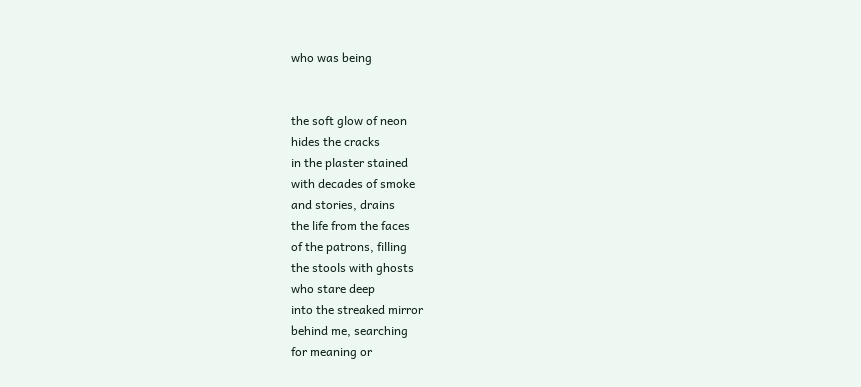who was being


the soft glow of neon
hides the cracks
in the plaster stained
with decades of smoke
and stories, drains
the life from the faces
of the patrons, filling
the stools with ghosts
who stare deep
into the streaked mirror
behind me, searching
for meaning or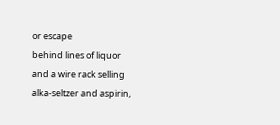or escape
behind lines of liquor
and a wire rack selling
alka-seltzer and aspirin,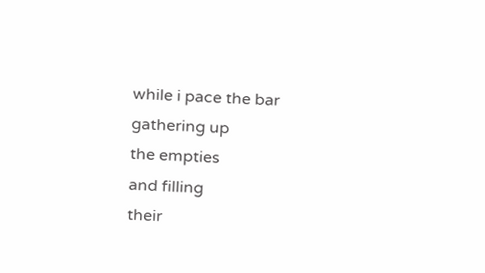while i pace the bar
gathering up
the empties
and filling
their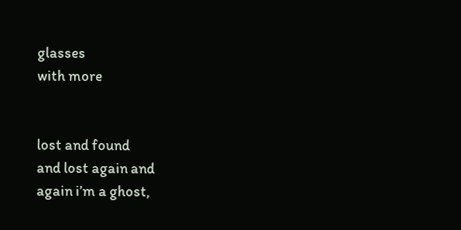glasses
with more


lost and found
and lost again and
again i’m a ghost,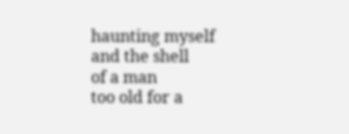haunting myself
and the shell
of a man
too old for a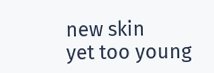new skin
yet too young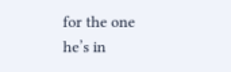for the one
he’s in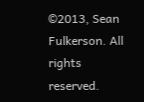©2013, Sean Fulkerson. All rights reserved.